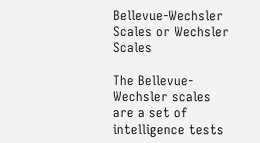Bellevue-Wechsler Scales or Wechsler Scales

The Bellevue-Wechsler scales are a set of intelligence tests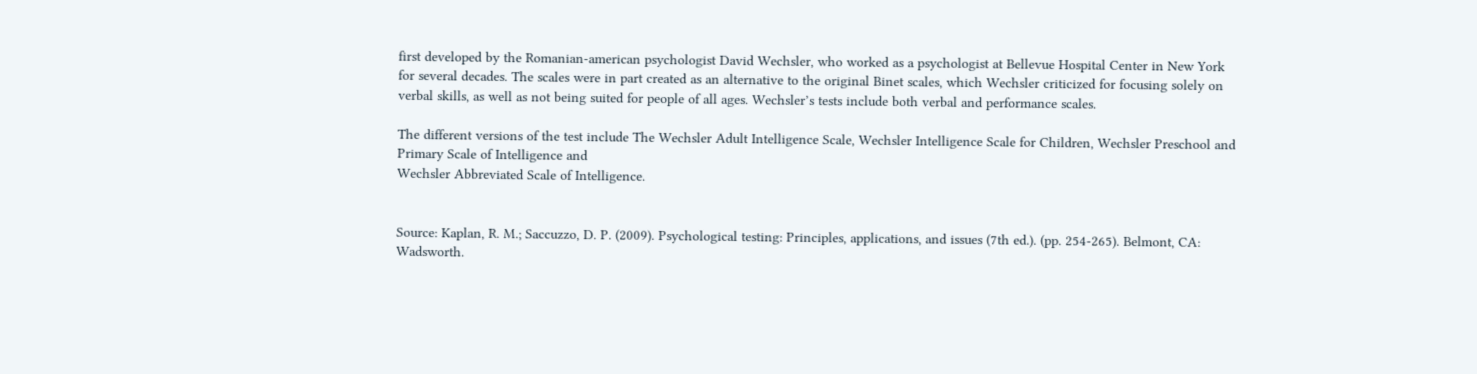first developed by the Romanian-american psychologist David Wechsler, who worked as a psychologist at Bellevue Hospital Center in New York for several decades. The scales were in part created as an alternative to the original Binet scales, which Wechsler criticized for focusing solely on verbal skills, as well as not being suited for people of all ages. Wechsler’s tests include both verbal and performance scales.

The different versions of the test include The Wechsler Adult Intelligence Scale, Wechsler Intelligence Scale for Children, Wechsler Preschool and Primary Scale of Intelligence and
Wechsler Abbreviated Scale of Intelligence.


Source: Kaplan, R. M.; Saccuzzo, D. P. (2009). Psychological testing: Principles, applications, and issues (7th ed.). (pp. 254-265). Belmont, CA: Wadsworth.